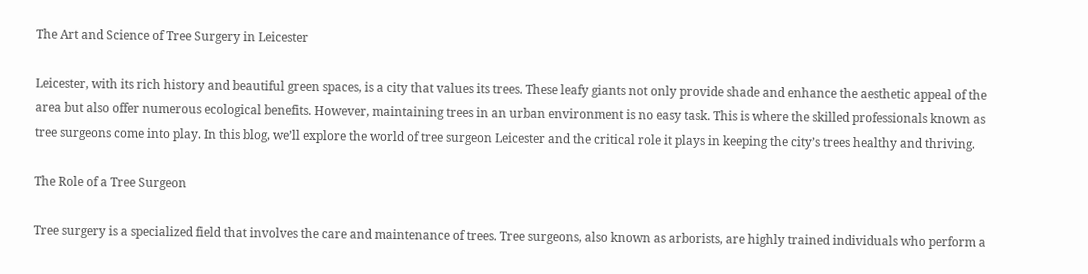The Art and Science of Tree Surgery in Leicester

Leicester, with its rich history and beautiful green spaces, is a city that values its trees. These leafy giants not only provide shade and enhance the aesthetic appeal of the area but also offer numerous ecological benefits. However, maintaining trees in an urban environment is no easy task. This is where the skilled professionals known as tree surgeons come into play. In this blog, we’ll explore the world of tree surgeon Leicester and the critical role it plays in keeping the city’s trees healthy and thriving.

The Role of a Tree Surgeon

Tree surgery is a specialized field that involves the care and maintenance of trees. Tree surgeons, also known as arborists, are highly trained individuals who perform a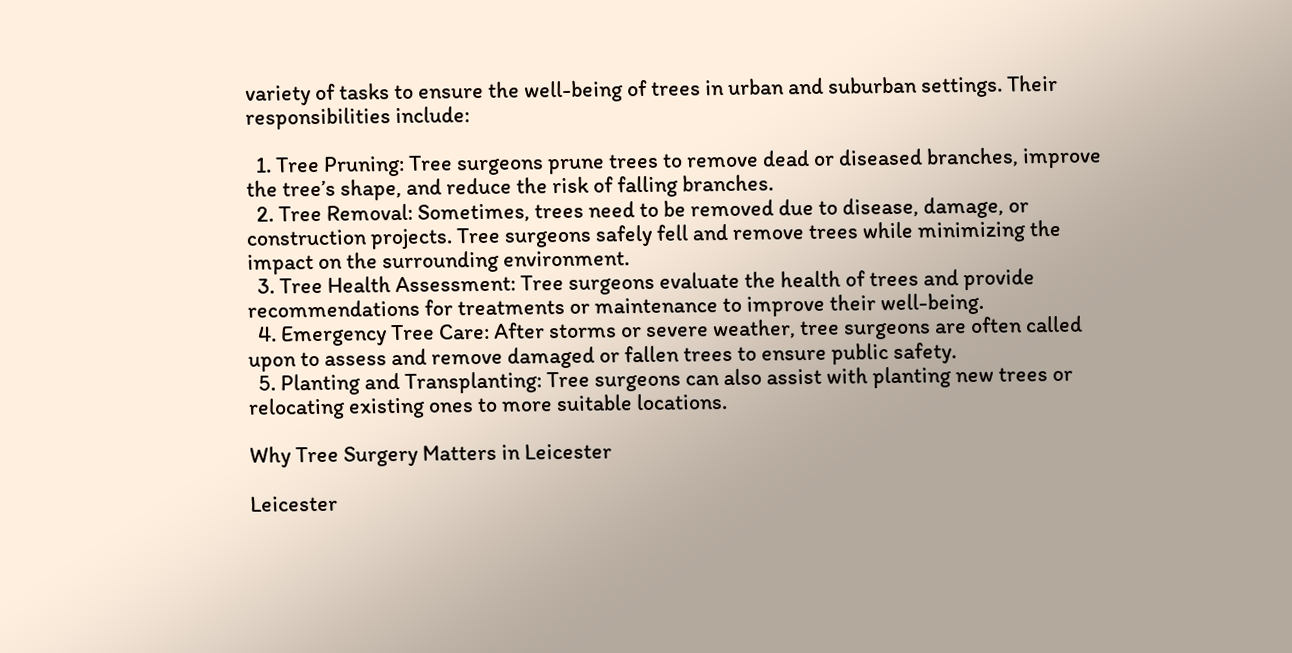variety of tasks to ensure the well-being of trees in urban and suburban settings. Their responsibilities include:

  1. Tree Pruning: Tree surgeons prune trees to remove dead or diseased branches, improve the tree’s shape, and reduce the risk of falling branches.
  2. Tree Removal: Sometimes, trees need to be removed due to disease, damage, or construction projects. Tree surgeons safely fell and remove trees while minimizing the impact on the surrounding environment.
  3. Tree Health Assessment: Tree surgeons evaluate the health of trees and provide recommendations for treatments or maintenance to improve their well-being.
  4. Emergency Tree Care: After storms or severe weather, tree surgeons are often called upon to assess and remove damaged or fallen trees to ensure public safety.
  5. Planting and Transplanting: Tree surgeons can also assist with planting new trees or relocating existing ones to more suitable locations.

Why Tree Surgery Matters in Leicester

Leicester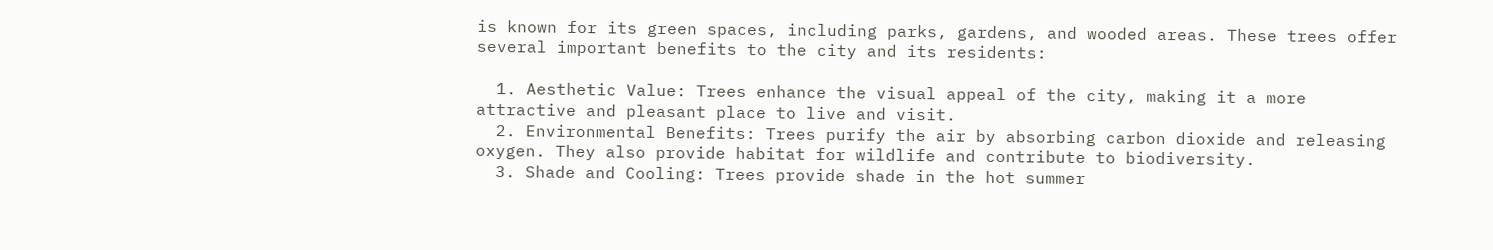is known for its green spaces, including parks, gardens, and wooded areas. These trees offer several important benefits to the city and its residents:

  1. Aesthetic Value: Trees enhance the visual appeal of the city, making it a more attractive and pleasant place to live and visit.
  2. Environmental Benefits: Trees purify the air by absorbing carbon dioxide and releasing oxygen. They also provide habitat for wildlife and contribute to biodiversity.
  3. Shade and Cooling: Trees provide shade in the hot summer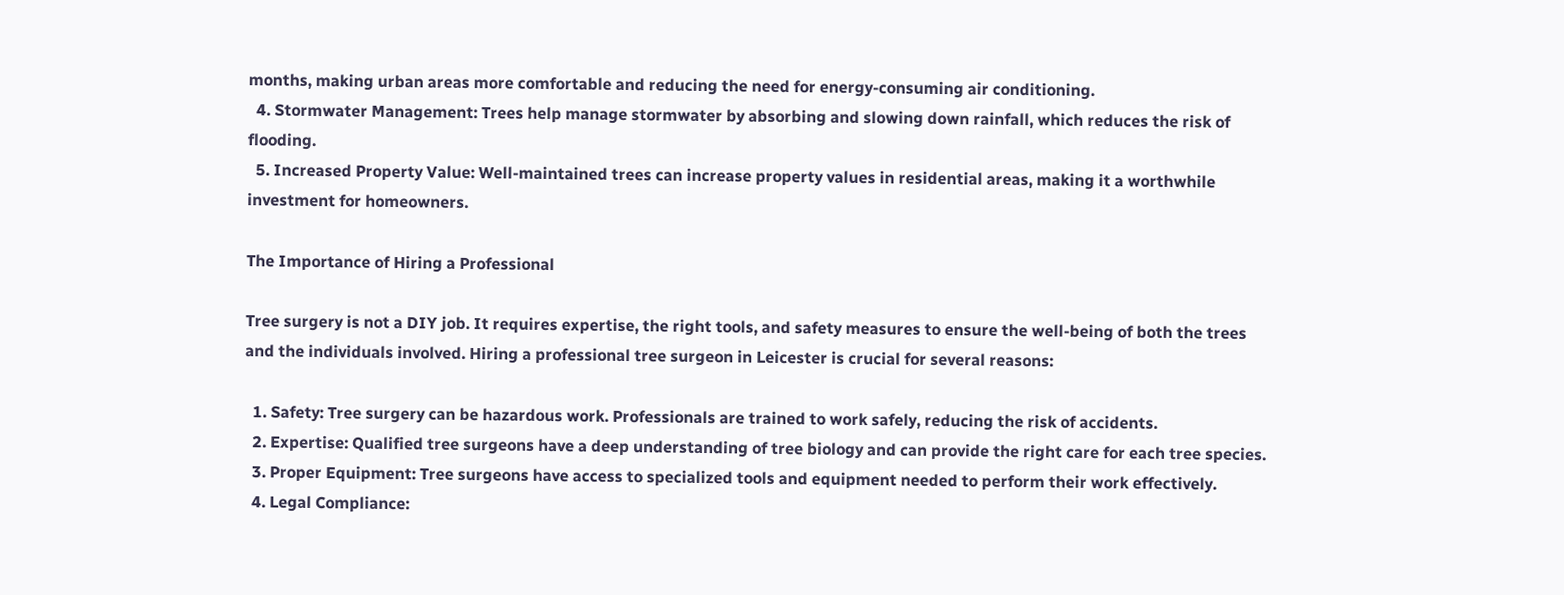months, making urban areas more comfortable and reducing the need for energy-consuming air conditioning.
  4. Stormwater Management: Trees help manage stormwater by absorbing and slowing down rainfall, which reduces the risk of flooding.
  5. Increased Property Value: Well-maintained trees can increase property values in residential areas, making it a worthwhile investment for homeowners.

The Importance of Hiring a Professional

Tree surgery is not a DIY job. It requires expertise, the right tools, and safety measures to ensure the well-being of both the trees and the individuals involved. Hiring a professional tree surgeon in Leicester is crucial for several reasons:

  1. Safety: Tree surgery can be hazardous work. Professionals are trained to work safely, reducing the risk of accidents.
  2. Expertise: Qualified tree surgeons have a deep understanding of tree biology and can provide the right care for each tree species.
  3. Proper Equipment: Tree surgeons have access to specialized tools and equipment needed to perform their work effectively.
  4. Legal Compliance: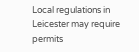Local regulations in Leicester may require permits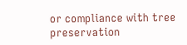or compliance with tree preservation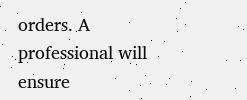orders. A professional will ensure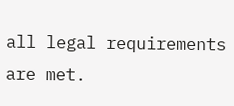all legal requirements are met.